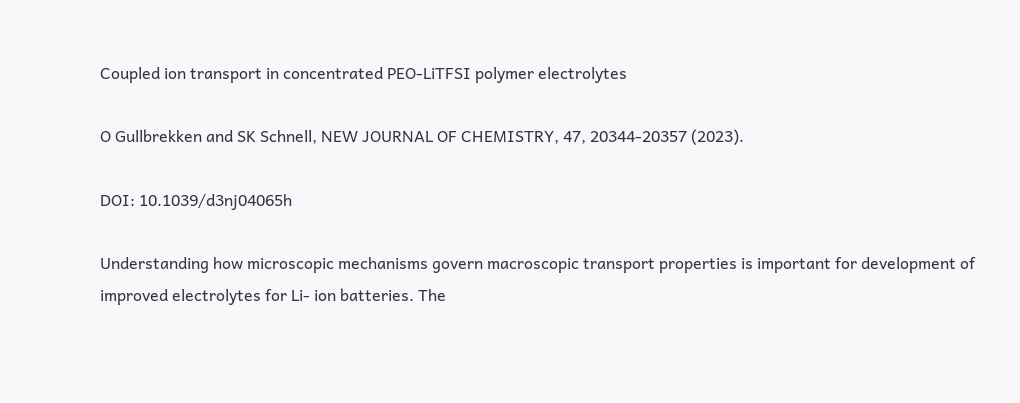Coupled ion transport in concentrated PEO-LiTFSI polymer electrolytes

O Gullbrekken and SK Schnell, NEW JOURNAL OF CHEMISTRY, 47, 20344-20357 (2023).

DOI: 10.1039/d3nj04065h

Understanding how microscopic mechanisms govern macroscopic transport properties is important for development of improved electrolytes for Li- ion batteries. The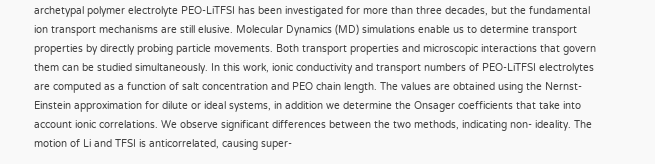archetypal polymer electrolyte PEO-LiTFSI has been investigated for more than three decades, but the fundamental ion transport mechanisms are still elusive. Molecular Dynamics (MD) simulations enable us to determine transport properties by directly probing particle movements. Both transport properties and microscopic interactions that govern them can be studied simultaneously. In this work, ionic conductivity and transport numbers of PEO-LiTFSI electrolytes are computed as a function of salt concentration and PEO chain length. The values are obtained using the Nernst-Einstein approximation for dilute or ideal systems, in addition we determine the Onsager coefficients that take into account ionic correlations. We observe significant differences between the two methods, indicating non- ideality. The motion of Li and TFSI is anticorrelated, causing super-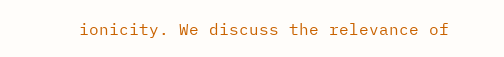ionicity. We discuss the relevance of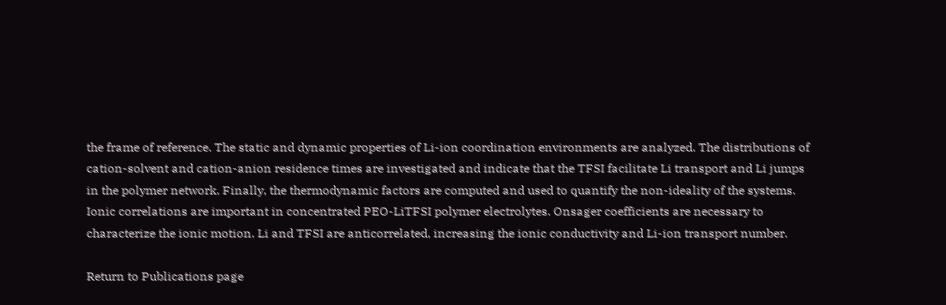the frame of reference. The static and dynamic properties of Li-ion coordination environments are analyzed. The distributions of cation-solvent and cation-anion residence times are investigated and indicate that the TFSI facilitate Li transport and Li jumps in the polymer network. Finally, the thermodynamic factors are computed and used to quantify the non-ideality of the systems. Ionic correlations are important in concentrated PEO-LiTFSI polymer electrolytes. Onsager coefficients are necessary to characterize the ionic motion. Li and TFSI are anticorrelated, increasing the ionic conductivity and Li-ion transport number.

Return to Publications page